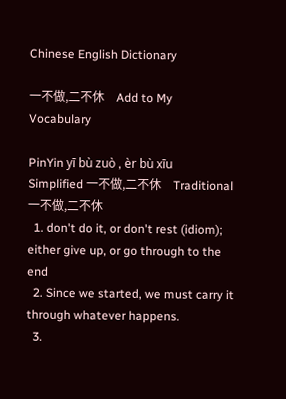Chinese English Dictionary

一不做,二不休    Add to My Vocabulary

PinYin yī bù zuò , èr bù xīu    Simplified 一不做,二不休    Traditional 一不做,二不休
  1. don't do it, or don't rest (idiom); either give up, or go through to the end
  2. Since we started, we must carry it through whatever happens.
  3.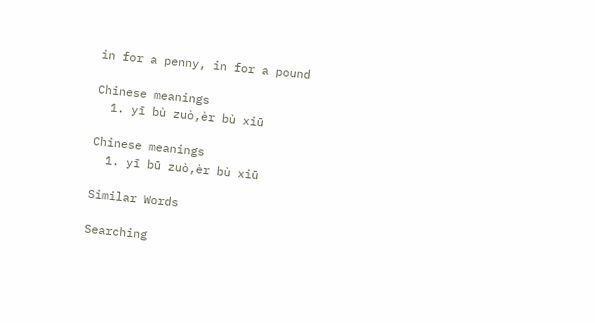in for a penny, in for a pound

Chinese meanings
  1. yī bù zuò,èr bù xiū

Chinese meanings
  1. yī bū zuò,èr bù xiū

Similar Words

Searching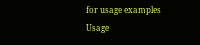for usage examples
Usage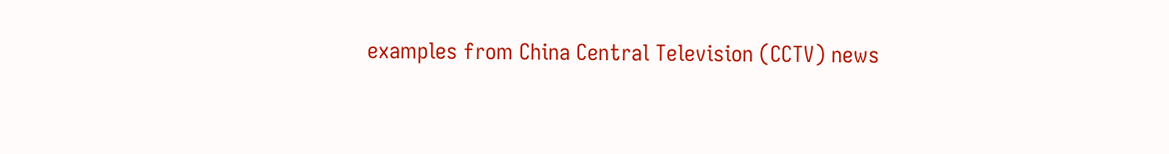examples from China Central Television (CCTV) news